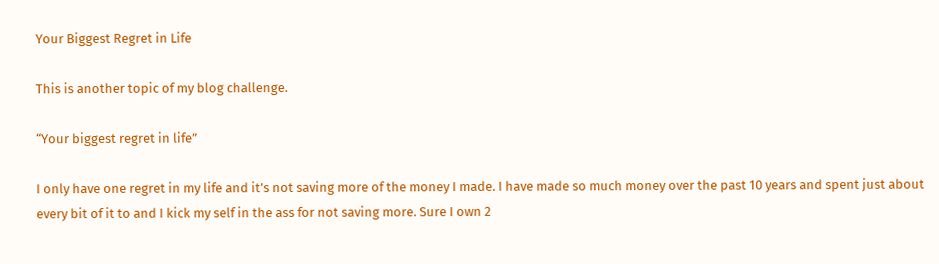Your Biggest Regret in Life

This is another topic of my blog challenge.

“Your biggest regret in life”

I only have one regret in my life and it’s not saving more of the money I made. I have made so much money over the past 10 years and spent just about every bit of it to and I kick my self in the ass for not saving more. Sure I own 2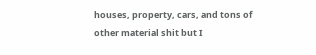houses, property, cars, and tons of other material shit but I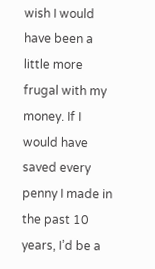wish I would have been a little more frugal with my money. If I would have saved every penny I made in the past 10 years, I’d be a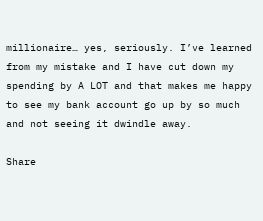millionaire… yes, seriously. I’ve learned from my mistake and I have cut down my spending by A LOT and that makes me happy to see my bank account go up by so much and not seeing it dwindle away.

Share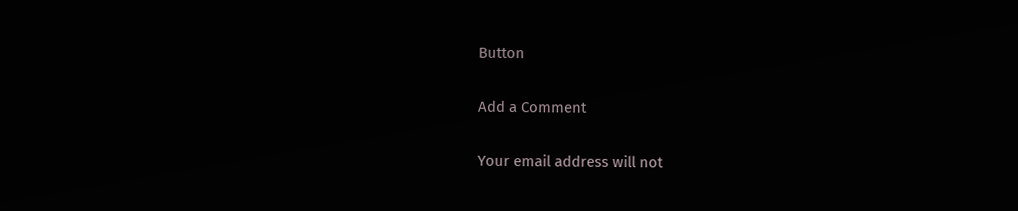Button

Add a Comment

Your email address will not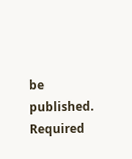be published. Required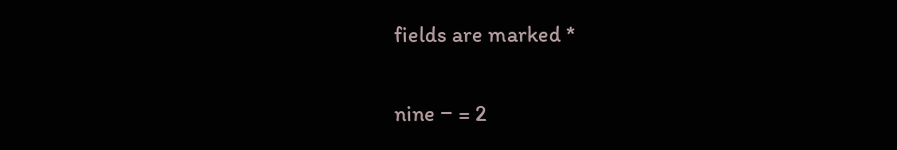fields are marked *

nine − = 2